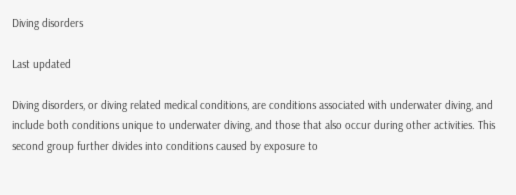Diving disorders

Last updated

Diving disorders, or diving related medical conditions, are conditions associated with underwater diving, and include both conditions unique to underwater diving, and those that also occur during other activities. This second group further divides into conditions caused by exposure to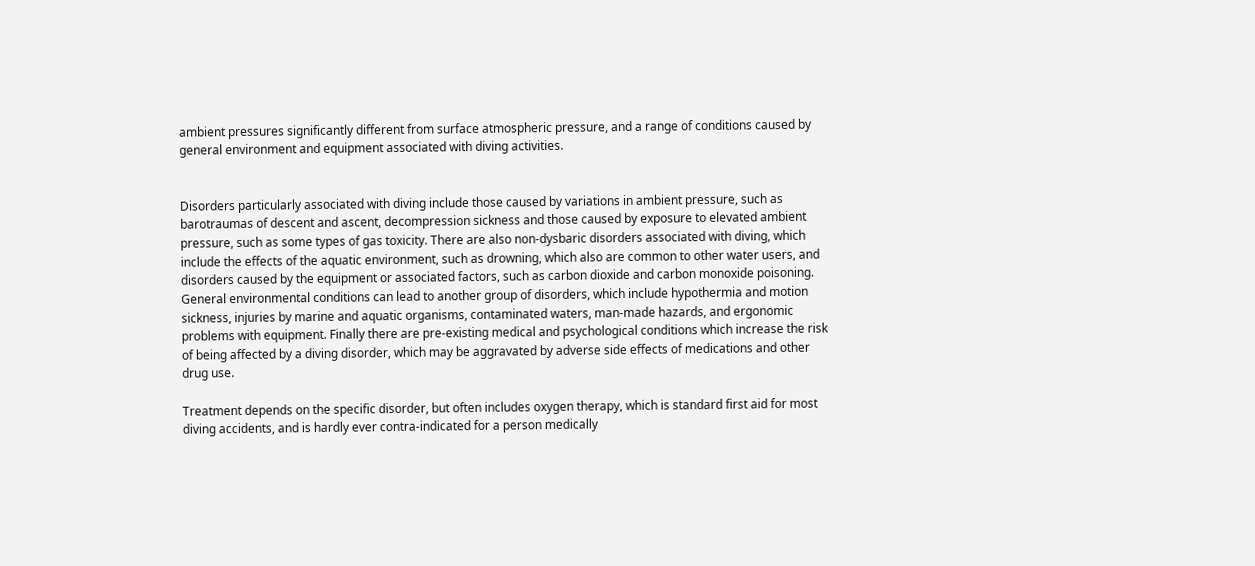ambient pressures significantly different from surface atmospheric pressure, and a range of conditions caused by general environment and equipment associated with diving activities.


Disorders particularly associated with diving include those caused by variations in ambient pressure, such as barotraumas of descent and ascent, decompression sickness and those caused by exposure to elevated ambient pressure, such as some types of gas toxicity. There are also non-dysbaric disorders associated with diving, which include the effects of the aquatic environment, such as drowning, which also are common to other water users, and disorders caused by the equipment or associated factors, such as carbon dioxide and carbon monoxide poisoning. General environmental conditions can lead to another group of disorders, which include hypothermia and motion sickness, injuries by marine and aquatic organisms, contaminated waters, man-made hazards, and ergonomic problems with equipment. Finally there are pre-existing medical and psychological conditions which increase the risk of being affected by a diving disorder, which may be aggravated by adverse side effects of medications and other drug use.

Treatment depends on the specific disorder, but often includes oxygen therapy, which is standard first aid for most diving accidents, and is hardly ever contra-indicated for a person medically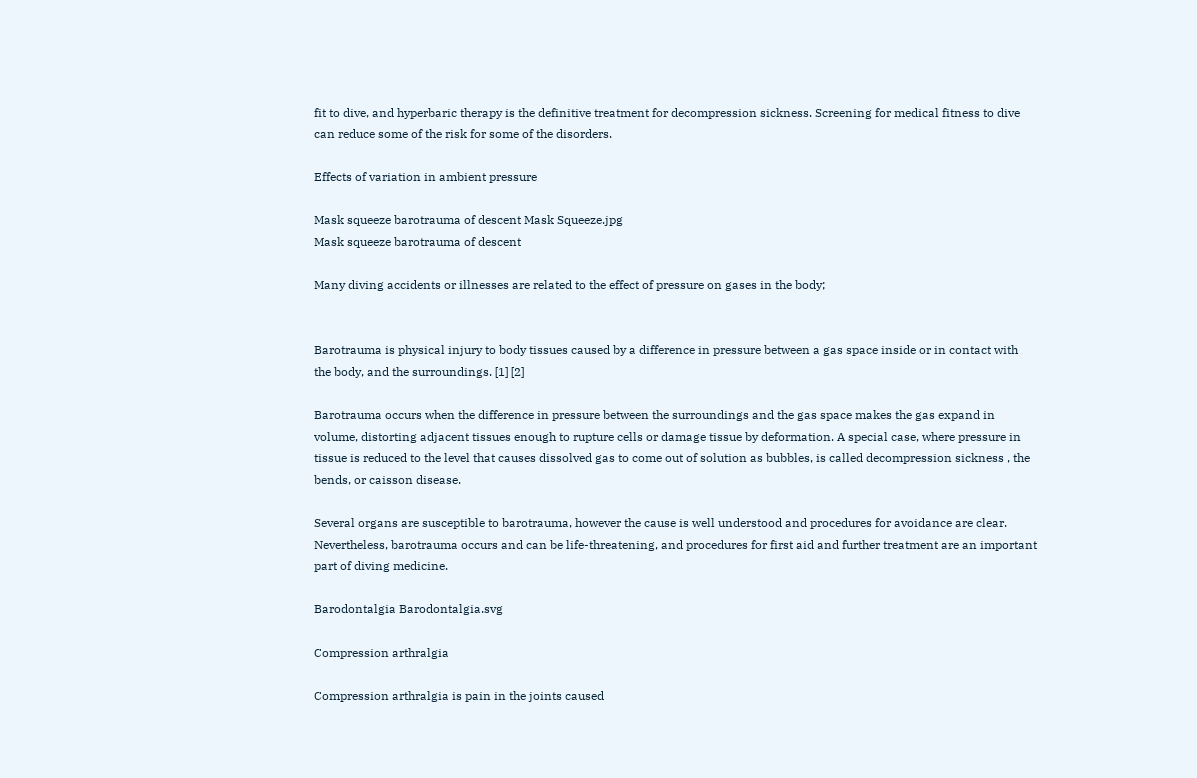fit to dive, and hyperbaric therapy is the definitive treatment for decompression sickness. Screening for medical fitness to dive can reduce some of the risk for some of the disorders.

Effects of variation in ambient pressure

Mask squeeze barotrauma of descent Mask Squeeze.jpg
Mask squeeze barotrauma of descent

Many diving accidents or illnesses are related to the effect of pressure on gases in the body;


Barotrauma is physical injury to body tissues caused by a difference in pressure between a gas space inside or in contact with the body, and the surroundings. [1] [2]

Barotrauma occurs when the difference in pressure between the surroundings and the gas space makes the gas expand in volume, distorting adjacent tissues enough to rupture cells or damage tissue by deformation. A special case, where pressure in tissue is reduced to the level that causes dissolved gas to come out of solution as bubbles, is called decompression sickness , the bends, or caisson disease.

Several organs are susceptible to barotrauma, however the cause is well understood and procedures for avoidance are clear. Nevertheless, barotrauma occurs and can be life-threatening, and procedures for first aid and further treatment are an important part of diving medicine.

Barodontalgia Barodontalgia.svg

Compression arthralgia

Compression arthralgia is pain in the joints caused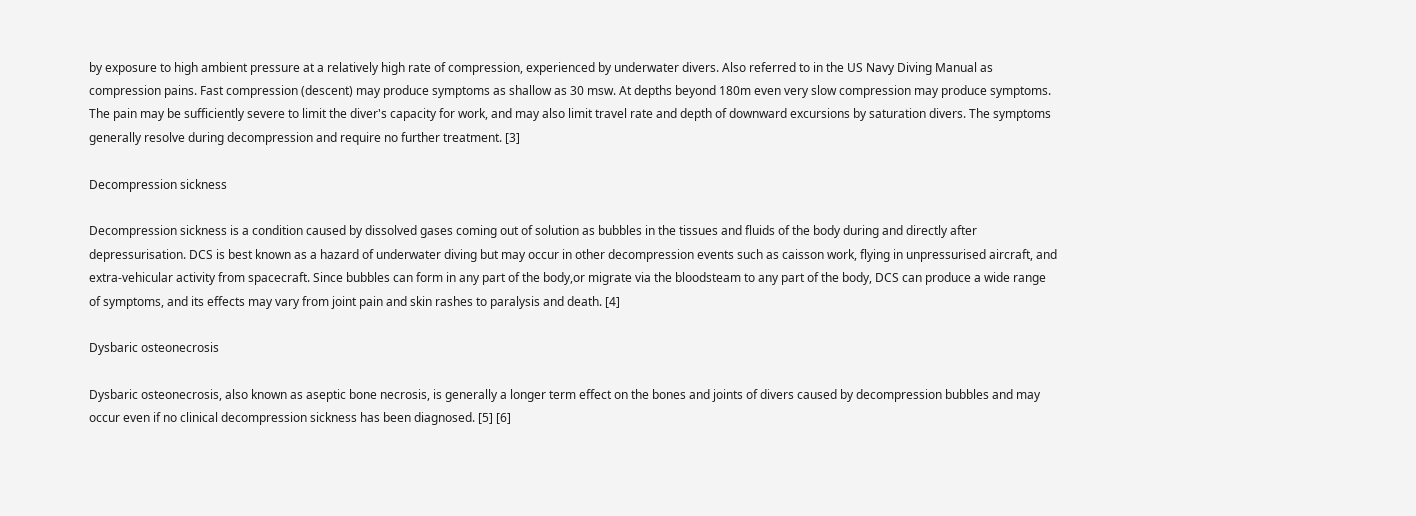by exposure to high ambient pressure at a relatively high rate of compression, experienced by underwater divers. Also referred to in the US Navy Diving Manual as compression pains. Fast compression (descent) may produce symptoms as shallow as 30 msw. At depths beyond 180m even very slow compression may produce symptoms. The pain may be sufficiently severe to limit the diver's capacity for work, and may also limit travel rate and depth of downward excursions by saturation divers. The symptoms generally resolve during decompression and require no further treatment. [3]

Decompression sickness

Decompression sickness is a condition caused by dissolved gases coming out of solution as bubbles in the tissues and fluids of the body during and directly after depressurisation. DCS is best known as a hazard of underwater diving but may occur in other decompression events such as caisson work, flying in unpressurised aircraft, and extra-vehicular activity from spacecraft. Since bubbles can form in any part of the body,or migrate via the bloodsteam to any part of the body, DCS can produce a wide range of symptoms, and its effects may vary from joint pain and skin rashes to paralysis and death. [4]

Dysbaric osteonecrosis

Dysbaric osteonecrosis, also known as aseptic bone necrosis, is generally a longer term effect on the bones and joints of divers caused by decompression bubbles and may occur even if no clinical decompression sickness has been diagnosed. [5] [6]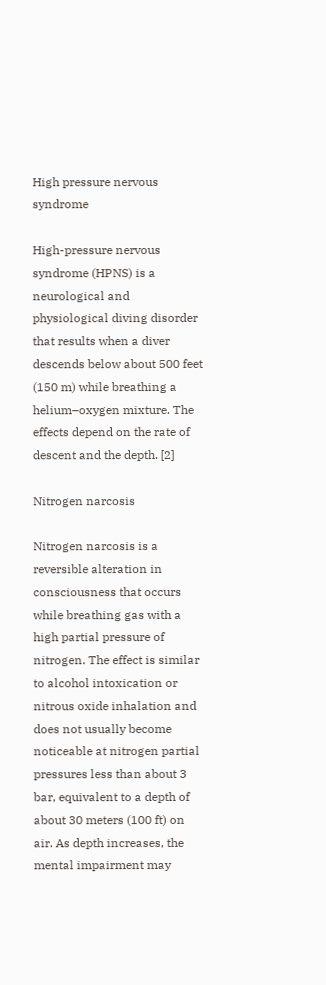High pressure nervous syndrome

High-pressure nervous syndrome (HPNS) is a neurological and physiological diving disorder that results when a diver descends below about 500 feet (150 m) while breathing a helium–oxygen mixture. The effects depend on the rate of descent and the depth. [2]

Nitrogen narcosis

Nitrogen narcosis is a reversible alteration in consciousness that occurs while breathing gas with a high partial pressure of nitrogen. The effect is similar to alcohol intoxication or nitrous oxide inhalation and does not usually become noticeable at nitrogen partial pressures less than about 3 bar, equivalent to a depth of about 30 meters (100 ft) on air. As depth increases, the mental impairment may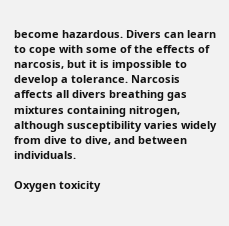become hazardous. Divers can learn to cope with some of the effects of narcosis, but it is impossible to develop a tolerance. Narcosis affects all divers breathing gas mixtures containing nitrogen, although susceptibility varies widely from dive to dive, and between individuals.

Oxygen toxicity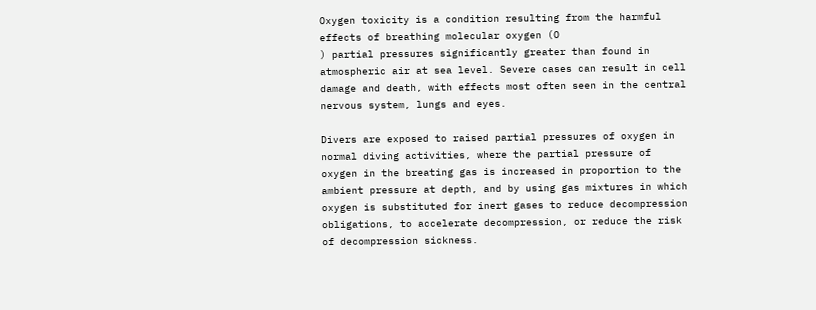Oxygen toxicity is a condition resulting from the harmful effects of breathing molecular oxygen (O
) partial pressures significantly greater than found in atmospheric air at sea level. Severe cases can result in cell damage and death, with effects most often seen in the central nervous system, lungs and eyes.

Divers are exposed to raised partial pressures of oxygen in normal diving activities, where the partial pressure of oxygen in the breating gas is increased in proportion to the ambient pressure at depth, and by using gas mixtures in which oxygen is substituted for inert gases to reduce decompression obligations, to accelerate decompression, or reduce the risk of decompression sickness.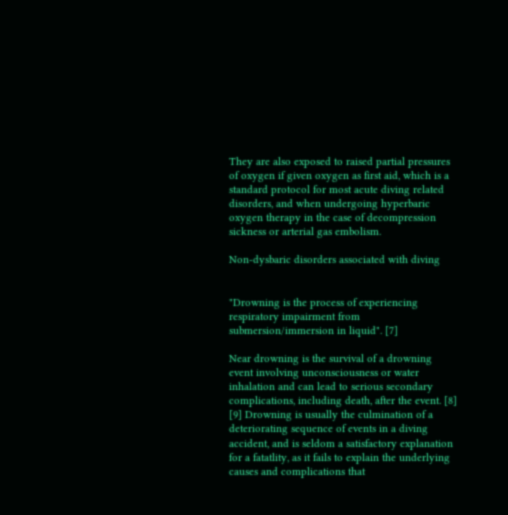They are also exposed to raised partial pressures of oxygen if given oxygen as first aid, which is a standard protocol for most acute diving related disorders, and when undergoing hyperbaric oxygen therapy in the case of decompression sickness or arterial gas embolism.

Non-dysbaric disorders associated with diving


"Drowning is the process of experiencing respiratory impairment from submersion/immersion in liquid". [7]

Near drowning is the survival of a drowning event involving unconsciousness or water inhalation and can lead to serious secondary complications, including death, after the event. [8] [9] Drowning is usually the culmination of a deteriorating sequence of events in a diving accident, and is seldom a satisfactory explanation for a fatatlity, as it fails to explain the underlying causes and complications that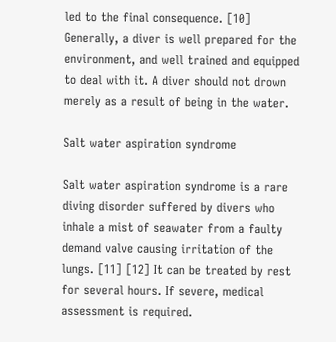led to the final consequence. [10] Generally, a diver is well prepared for the environment, and well trained and equipped to deal with it. A diver should not drown merely as a result of being in the water.

Salt water aspiration syndrome

Salt water aspiration syndrome is a rare diving disorder suffered by divers who inhale a mist of seawater from a faulty demand valve causing irritation of the lungs. [11] [12] It can be treated by rest for several hours. If severe, medical assessment is required.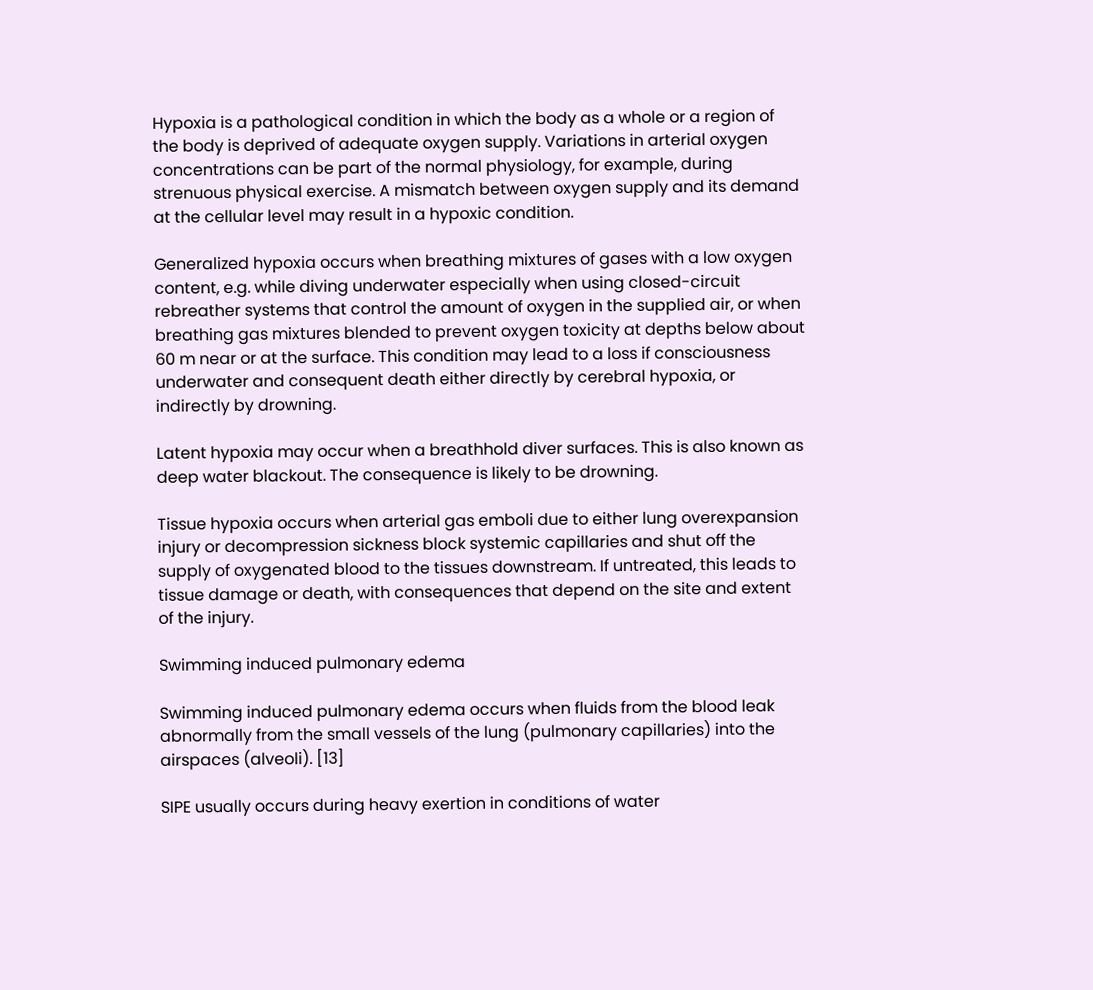Hypoxia is a pathological condition in which the body as a whole or a region of the body is deprived of adequate oxygen supply. Variations in arterial oxygen concentrations can be part of the normal physiology, for example, during strenuous physical exercise. A mismatch between oxygen supply and its demand at the cellular level may result in a hypoxic condition.

Generalized hypoxia occurs when breathing mixtures of gases with a low oxygen content, e.g. while diving underwater especially when using closed-circuit rebreather systems that control the amount of oxygen in the supplied air, or when breathing gas mixtures blended to prevent oxygen toxicity at depths below about 60 m near or at the surface. This condition may lead to a loss if consciousness underwater and consequent death either directly by cerebral hypoxia, or indirectly by drowning.

Latent hypoxia may occur when a breathhold diver surfaces. This is also known as deep water blackout. The consequence is likely to be drowning.

Tissue hypoxia occurs when arterial gas emboli due to either lung overexpansion injury or decompression sickness block systemic capillaries and shut off the supply of oxygenated blood to the tissues downstream. If untreated, this leads to tissue damage or death, with consequences that depend on the site and extent of the injury.

Swimming induced pulmonary edema

Swimming induced pulmonary edema occurs when fluids from the blood leak abnormally from the small vessels of the lung (pulmonary capillaries) into the airspaces (alveoli). [13]

SIPE usually occurs during heavy exertion in conditions of water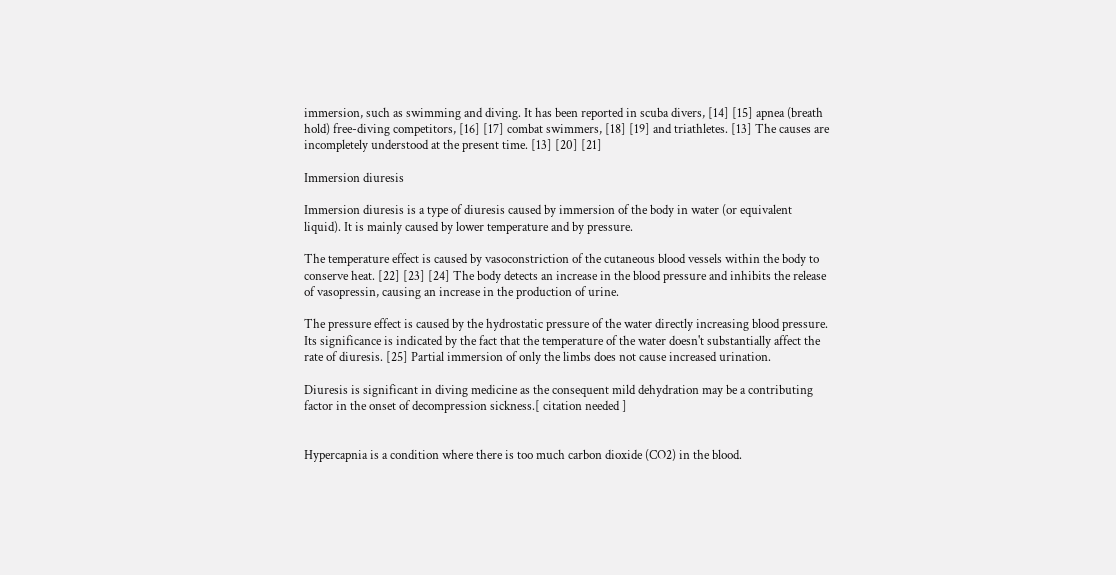immersion, such as swimming and diving. It has been reported in scuba divers, [14] [15] apnea (breath hold) free-diving competitors, [16] [17] combat swimmers, [18] [19] and triathletes. [13] The causes are incompletely understood at the present time. [13] [20] [21]

Immersion diuresis

Immersion diuresis is a type of diuresis caused by immersion of the body in water (or equivalent liquid). It is mainly caused by lower temperature and by pressure.

The temperature effect is caused by vasoconstriction of the cutaneous blood vessels within the body to conserve heat. [22] [23] [24] The body detects an increase in the blood pressure and inhibits the release of vasopressin, causing an increase in the production of urine.

The pressure effect is caused by the hydrostatic pressure of the water directly increasing blood pressure. Its significance is indicated by the fact that the temperature of the water doesn't substantially affect the rate of diuresis. [25] Partial immersion of only the limbs does not cause increased urination.

Diuresis is significant in diving medicine as the consequent mild dehydration may be a contributing factor in the onset of decompression sickness.[ citation needed ]


Hypercapnia is a condition where there is too much carbon dioxide (CO2) in the blood.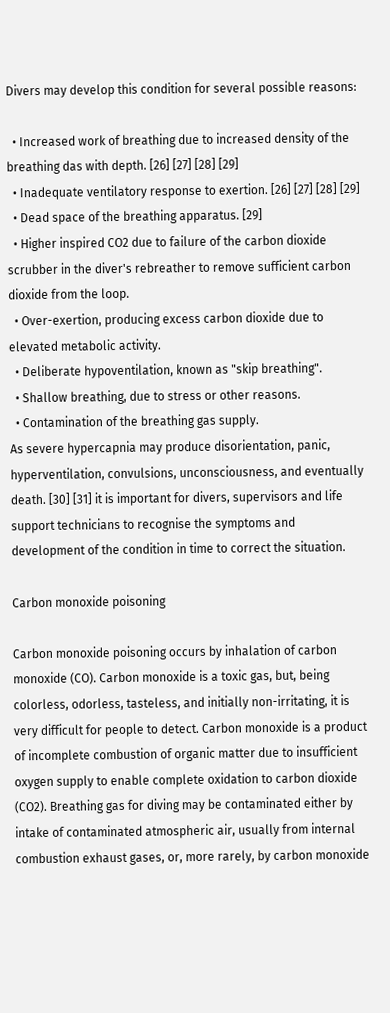Divers may develop this condition for several possible reasons:

  • Increased work of breathing due to increased density of the breathing das with depth. [26] [27] [28] [29]
  • Inadequate ventilatory response to exertion. [26] [27] [28] [29]
  • Dead space of the breathing apparatus. [29]
  • Higher inspired CO2 due to failure of the carbon dioxide scrubber in the diver's rebreather to remove sufficient carbon dioxide from the loop.
  • Over-exertion, producing excess carbon dioxide due to elevated metabolic activity.
  • Deliberate hypoventilation, known as "skip breathing".
  • Shallow breathing, due to stress or other reasons.
  • Contamination of the breathing gas supply.
As severe hypercapnia may produce disorientation, panic, hyperventilation, convulsions, unconsciousness, and eventually death. [30] [31] it is important for divers, supervisors and life support technicians to recognise the symptoms and development of the condition in time to correct the situation.

Carbon monoxide poisoning

Carbon monoxide poisoning occurs by inhalation of carbon monoxide (CO). Carbon monoxide is a toxic gas, but, being colorless, odorless, tasteless, and initially non-irritating, it is very difficult for people to detect. Carbon monoxide is a product of incomplete combustion of organic matter due to insufficient oxygen supply to enable complete oxidation to carbon dioxide (CO2). Breathing gas for diving may be contaminated either by intake of contaminated atmospheric air, usually from internal combustion exhaust gases, or, more rarely, by carbon monoxide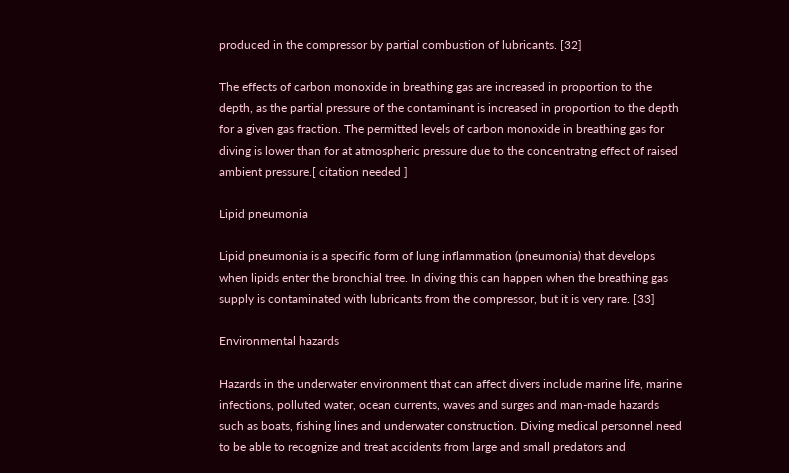produced in the compressor by partial combustion of lubricants. [32]

The effects of carbon monoxide in breathing gas are increased in proportion to the depth, as the partial pressure of the contaminant is increased in proportion to the depth for a given gas fraction. The permitted levels of carbon monoxide in breathing gas for diving is lower than for at atmospheric pressure due to the concentratng effect of raised ambient pressure.[ citation needed ]

Lipid pneumonia

Lipid pneumonia is a specific form of lung inflammation (pneumonia) that develops when lipids enter the bronchial tree. In diving this can happen when the breathing gas supply is contaminated with lubricants from the compressor, but it is very rare. [33]

Environmental hazards

Hazards in the underwater environment that can affect divers include marine life, marine infections, polluted water, ocean currents, waves and surges and man-made hazards such as boats, fishing lines and underwater construction. Diving medical personnel need to be able to recognize and treat accidents from large and small predators and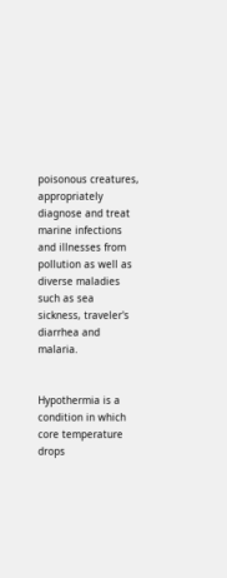poisonous creatures, appropriately diagnose and treat marine infections and illnesses from pollution as well as diverse maladies such as sea sickness, traveler's diarrhea and malaria.


Hypothermia is a condition in which core temperature drops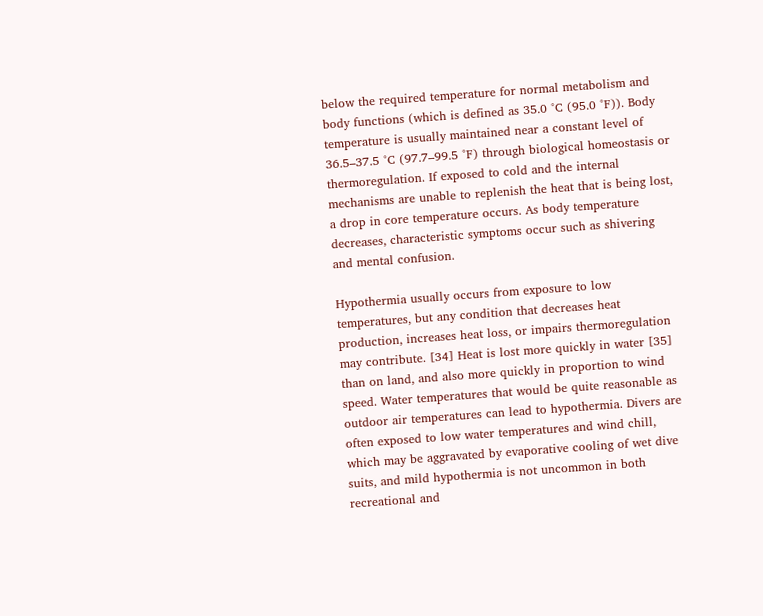below the required temperature for normal metabolism and body functions (which is defined as 35.0 °C (95.0 °F)). Body temperature is usually maintained near a constant level of 36.5–37.5 °C (97.7–99.5 °F) through biological homeostasis or thermoregulation. If exposed to cold and the internal mechanisms are unable to replenish the heat that is being lost, a drop in core temperature occurs. As body temperature decreases, characteristic symptoms occur such as shivering and mental confusion.

Hypothermia usually occurs from exposure to low temperatures, but any condition that decreases heat production, increases heat loss, or impairs thermoregulation may contribute. [34] Heat is lost more quickly in water [35] than on land, and also more quickly in proportion to wind speed. Water temperatures that would be quite reasonable as outdoor air temperatures can lead to hypothermia. Divers are often exposed to low water temperatures and wind chill, which may be aggravated by evaporative cooling of wet dive suits, and mild hypothermia is not uncommon in both recreational and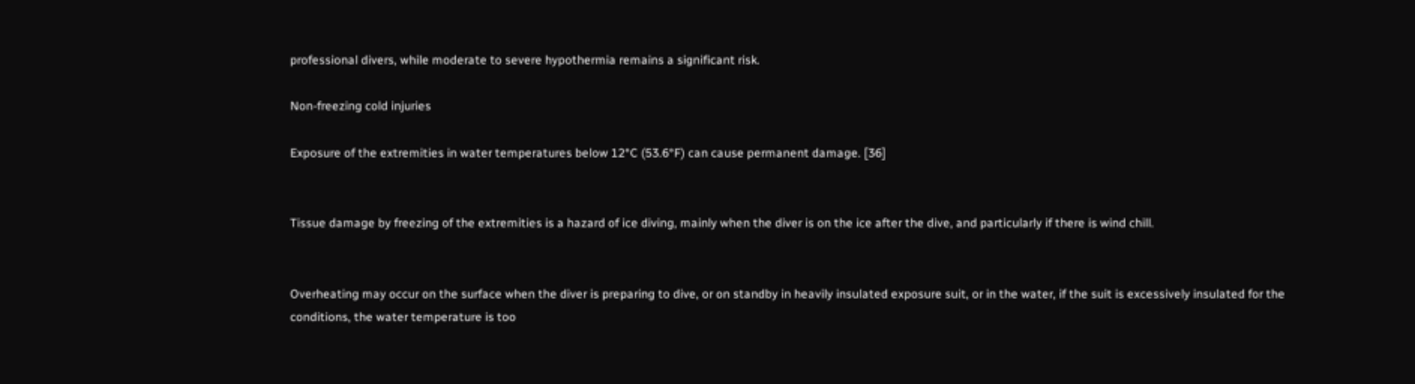professional divers, while moderate to severe hypothermia remains a significant risk.

Non-freezing cold injuries

Exposure of the extremities in water temperatures below 12°C (53.6°F) can cause permanent damage. [36]


Tissue damage by freezing of the extremities is a hazard of ice diving, mainly when the diver is on the ice after the dive, and particularly if there is wind chill.


Overheating may occur on the surface when the diver is preparing to dive, or on standby in heavily insulated exposure suit, or in the water, if the suit is excessively insulated for the conditions, the water temperature is too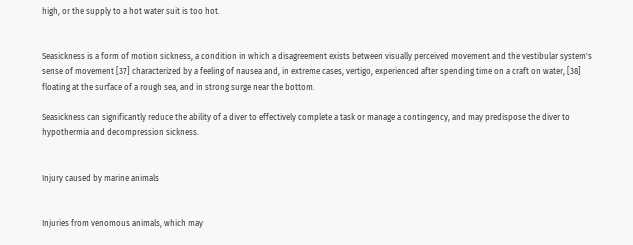high, or the supply to a hot water suit is too hot.


Seasickness is a form of motion sickness, a condition in which a disagreement exists between visually perceived movement and the vestibular system's sense of movement [37] characterized by a feeling of nausea and, in extreme cases, vertigo, experienced after spending time on a craft on water, [38] floating at the surface of a rough sea, and in strong surge near the bottom.

Seasickness can significantly reduce the ability of a diver to effectively complete a task or manage a contingency, and may predispose the diver to hypothermia and decompression sickness.


Injury caused by marine animals


Injuries from venomous animals, which may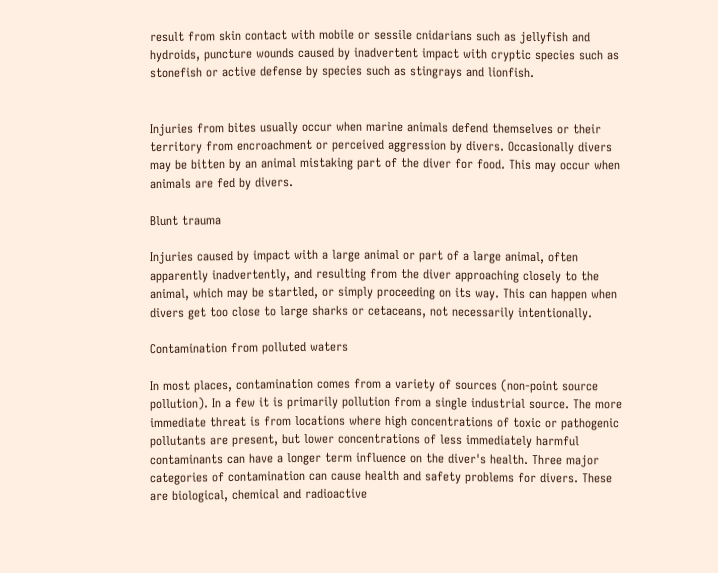result from skin contact with mobile or sessile cnidarians such as jellyfish and hydroids, puncture wounds caused by inadvertent impact with cryptic species such as stonefish or active defense by species such as stingrays and lionfish.


Injuries from bites usually occur when marine animals defend themselves or their territory from encroachment or perceived aggression by divers. Occasionally divers may be bitten by an animal mistaking part of the diver for food. This may occur when animals are fed by divers.

Blunt trauma

Injuries caused by impact with a large animal or part of a large animal, often apparently inadvertently, and resulting from the diver approaching closely to the animal, which may be startled, or simply proceeding on its way. This can happen when divers get too close to large sharks or cetaceans, not necessarily intentionally.

Contamination from polluted waters

In most places, contamination comes from a variety of sources (non-point source pollution). In a few it is primarily pollution from a single industrial source. The more immediate threat is from locations where high concentrations of toxic or pathogenic pollutants are present, but lower concentrations of less immediately harmful contaminants can have a longer term influence on the diver's health. Three major categories of contamination can cause health and safety problems for divers. These are biological, chemical and radioactive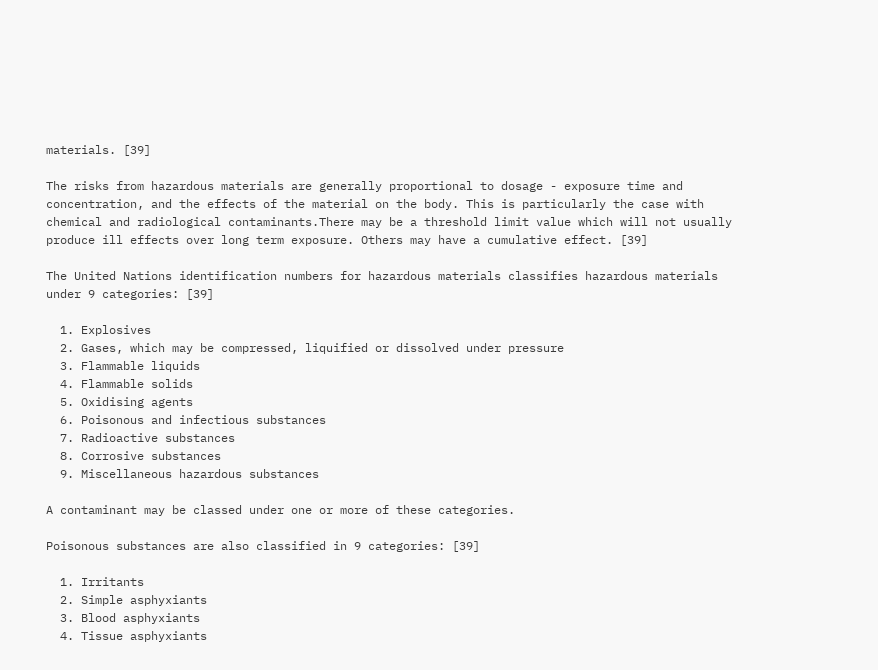materials. [39]

The risks from hazardous materials are generally proportional to dosage - exposure time and concentration, and the effects of the material on the body. This is particularly the case with chemical and radiological contaminants.There may be a threshold limit value which will not usually produce ill effects over long term exposure. Others may have a cumulative effect. [39]

The United Nations identification numbers for hazardous materials classifies hazardous materials under 9 categories: [39]

  1. Explosives
  2. Gases, which may be compressed, liquified or dissolved under pressure
  3. Flammable liquids
  4. Flammable solids
  5. Oxidising agents
  6. Poisonous and infectious substances
  7. Radioactive substances
  8. Corrosive substances
  9. Miscellaneous hazardous substances

A contaminant may be classed under one or more of these categories.

Poisonous substances are also classified in 9 categories: [39]

  1. Irritants
  2. Simple asphyxiants
  3. Blood asphyxiants
  4. Tissue asphyxiants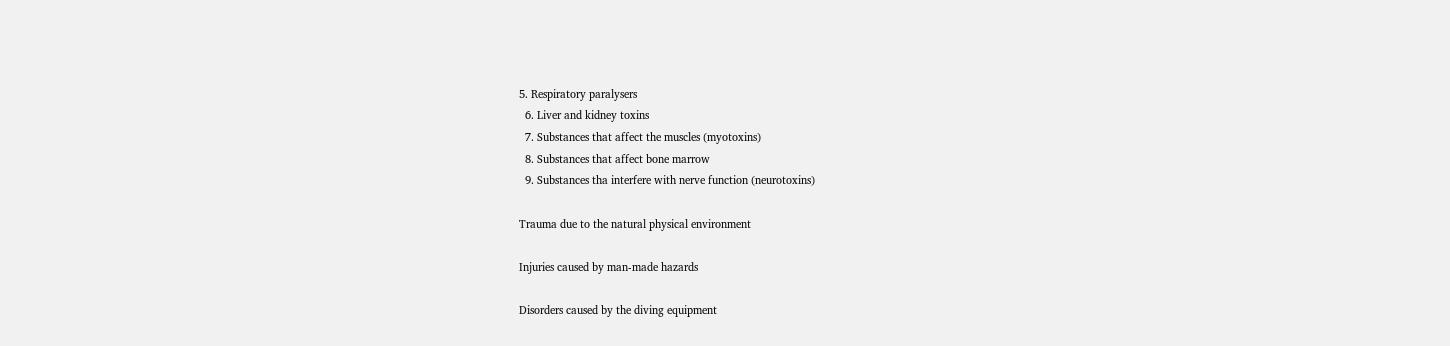5. Respiratory paralysers
  6. Liver and kidney toxins
  7. Substances that affect the muscles (myotoxins)
  8. Substances that affect bone marrow
  9. Substances tha interfere with nerve function (neurotoxins)

Trauma due to the natural physical environment

Injuries caused by man-made hazards

Disorders caused by the diving equipment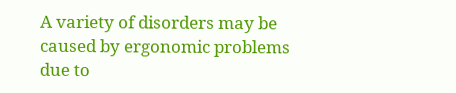A variety of disorders may be caused by ergonomic problems due to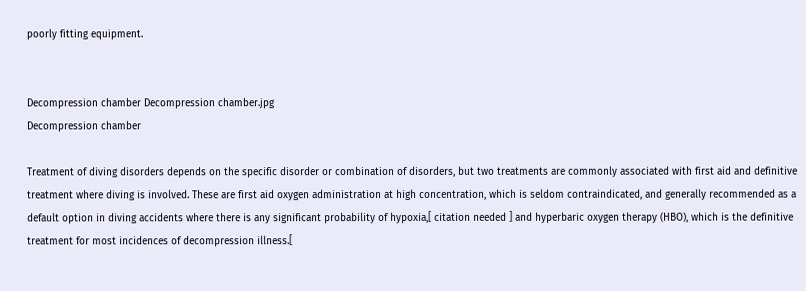poorly fitting equipment.


Decompression chamber Decompression chamber.jpg
Decompression chamber

Treatment of diving disorders depends on the specific disorder or combination of disorders, but two treatments are commonly associated with first aid and definitive treatment where diving is involved. These are first aid oxygen administration at high concentration, which is seldom contraindicated, and generally recommended as a default option in diving accidents where there is any significant probability of hypoxia,[ citation needed ] and hyperbaric oxygen therapy (HBO), which is the definitive treatment for most incidences of decompression illness.[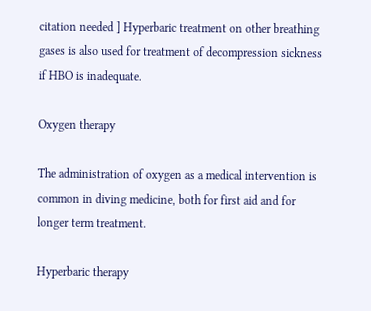citation needed ] Hyperbaric treatment on other breathing gases is also used for treatment of decompression sickness if HBO is inadequate.

Oxygen therapy

The administration of oxygen as a medical intervention is common in diving medicine, both for first aid and for longer term treatment.

Hyperbaric therapy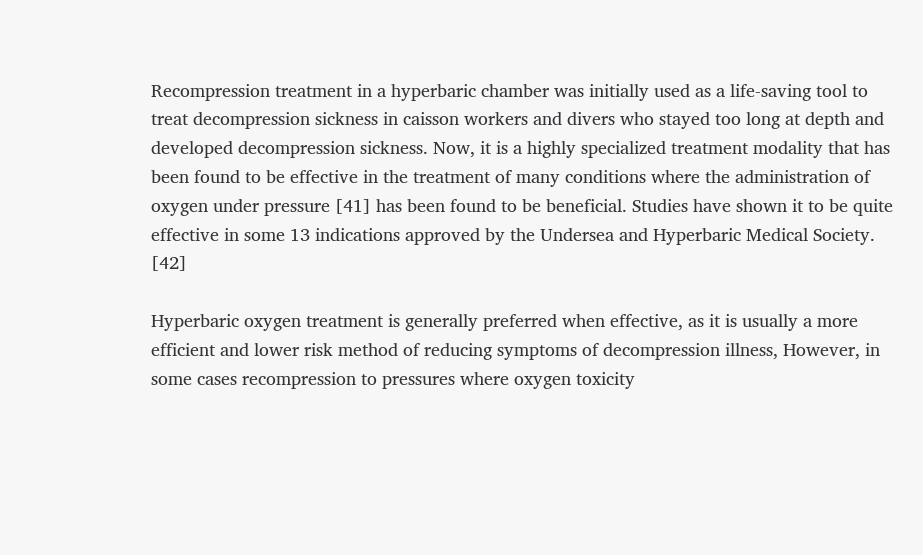Recompression treatment in a hyperbaric chamber was initially used as a life-saving tool to treat decompression sickness in caisson workers and divers who stayed too long at depth and developed decompression sickness. Now, it is a highly specialized treatment modality that has been found to be effective in the treatment of many conditions where the administration of oxygen under pressure [41] has been found to be beneficial. Studies have shown it to be quite effective in some 13 indications approved by the Undersea and Hyperbaric Medical Society. [42]

Hyperbaric oxygen treatment is generally preferred when effective, as it is usually a more efficient and lower risk method of reducing symptoms of decompression illness, However, in some cases recompression to pressures where oxygen toxicity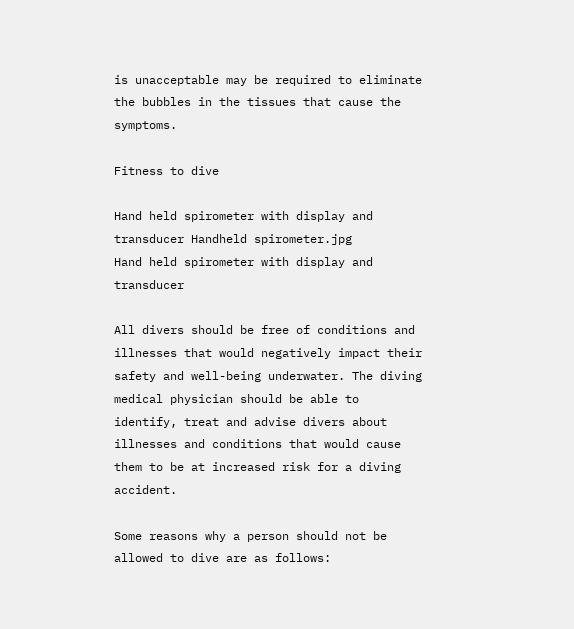is unacceptable may be required to eliminate the bubbles in the tissues that cause the symptoms.

Fitness to dive

Hand held spirometer with display and transducer Handheld spirometer.jpg
Hand held spirometer with display and transducer

All divers should be free of conditions and illnesses that would negatively impact their safety and well-being underwater. The diving medical physician should be able to identify, treat and advise divers about illnesses and conditions that would cause them to be at increased risk for a diving accident.

Some reasons why a person should not be allowed to dive are as follows: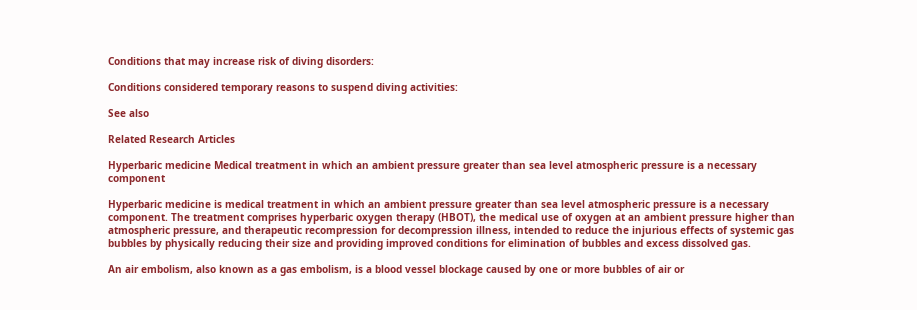Conditions that may increase risk of diving disorders:

Conditions considered temporary reasons to suspend diving activities:

See also

Related Research Articles

Hyperbaric medicine Medical treatment in which an ambient pressure greater than sea level atmospheric pressure is a necessary component

Hyperbaric medicine is medical treatment in which an ambient pressure greater than sea level atmospheric pressure is a necessary component. The treatment comprises hyperbaric oxygen therapy (HBOT), the medical use of oxygen at an ambient pressure higher than atmospheric pressure, and therapeutic recompression for decompression illness, intended to reduce the injurious effects of systemic gas bubbles by physically reducing their size and providing improved conditions for elimination of bubbles and excess dissolved gas.

An air embolism, also known as a gas embolism, is a blood vessel blockage caused by one or more bubbles of air or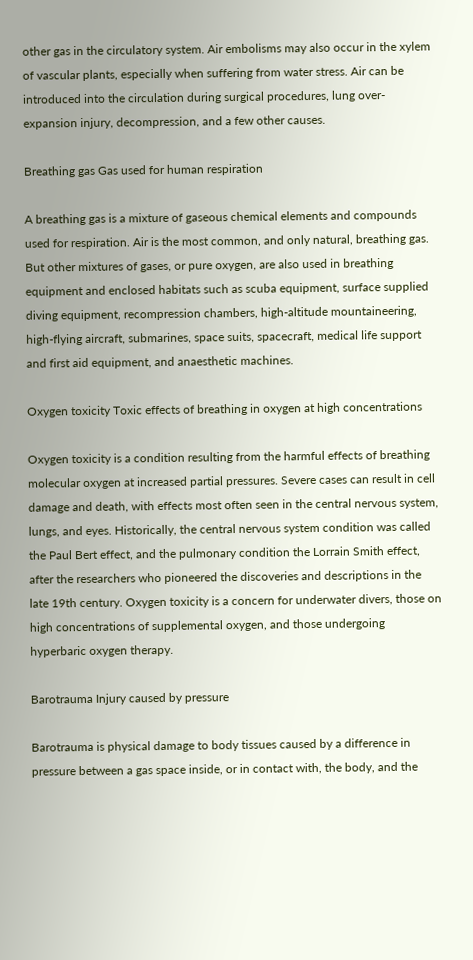other gas in the circulatory system. Air embolisms may also occur in the xylem of vascular plants, especially when suffering from water stress. Air can be introduced into the circulation during surgical procedures, lung over-expansion injury, decompression, and a few other causes.

Breathing gas Gas used for human respiration

A breathing gas is a mixture of gaseous chemical elements and compounds used for respiration. Air is the most common, and only natural, breathing gas. But other mixtures of gases, or pure oxygen, are also used in breathing equipment and enclosed habitats such as scuba equipment, surface supplied diving equipment, recompression chambers, high-altitude mountaineering, high-flying aircraft, submarines, space suits, spacecraft, medical life support and first aid equipment, and anaesthetic machines.

Oxygen toxicity Toxic effects of breathing in oxygen at high concentrations

Oxygen toxicity is a condition resulting from the harmful effects of breathing molecular oxygen at increased partial pressures. Severe cases can result in cell damage and death, with effects most often seen in the central nervous system, lungs, and eyes. Historically, the central nervous system condition was called the Paul Bert effect, and the pulmonary condition the Lorrain Smith effect, after the researchers who pioneered the discoveries and descriptions in the late 19th century. Oxygen toxicity is a concern for underwater divers, those on high concentrations of supplemental oxygen, and those undergoing hyperbaric oxygen therapy.

Barotrauma Injury caused by pressure

Barotrauma is physical damage to body tissues caused by a difference in pressure between a gas space inside, or in contact with, the body, and the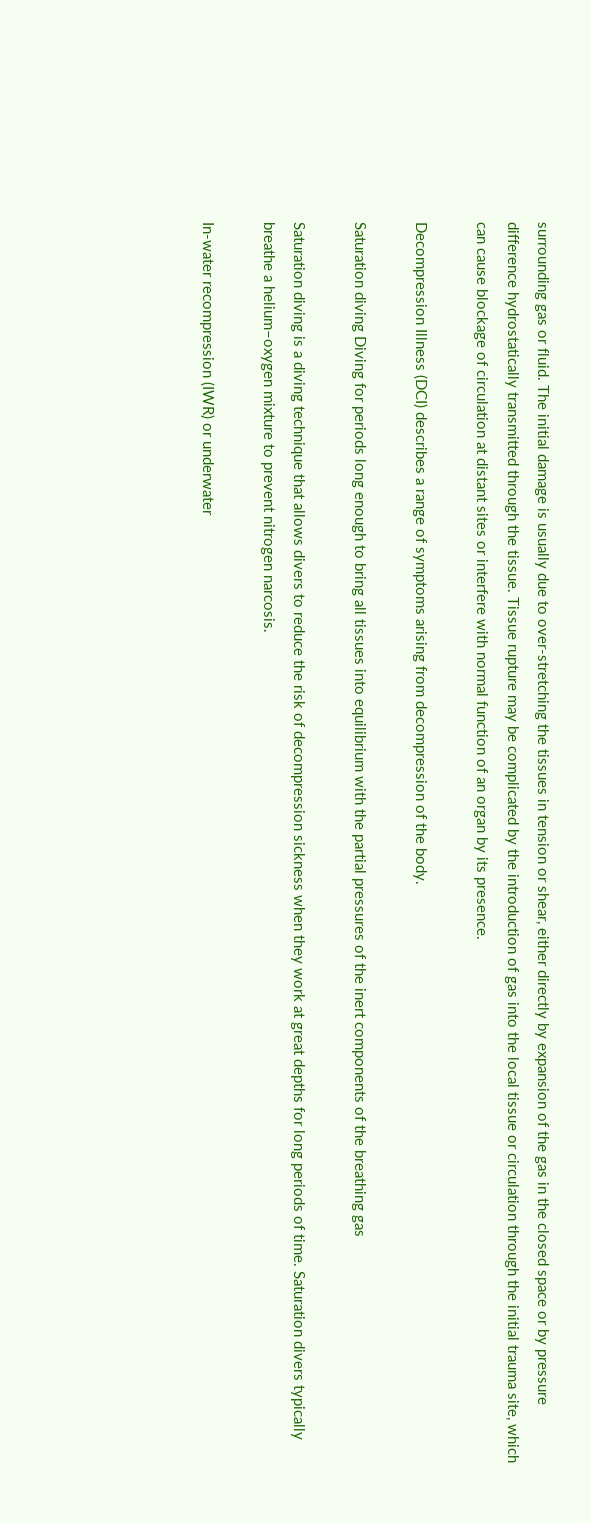surrounding gas or fluid. The initial damage is usually due to over-stretching the tissues in tension or shear, either directly by expansion of the gas in the closed space or by pressure difference hydrostatically transmitted through the tissue. Tissue rupture may be complicated by the introduction of gas into the local tissue or circulation through the initial trauma site, which can cause blockage of circulation at distant sites or interfere with normal function of an organ by its presence.

Decompression Illness (DCI) describes a range of symptoms arising from decompression of the body.

Saturation diving Diving for periods long enough to bring all tissues into equilibrium with the partial pressures of the inert components of the breathing gas

Saturation diving is a diving technique that allows divers to reduce the risk of decompression sickness when they work at great depths for long periods of time. Saturation divers typically breathe a helium–oxygen mixture to prevent nitrogen narcosis.

In-water recompression (IWR) or underwater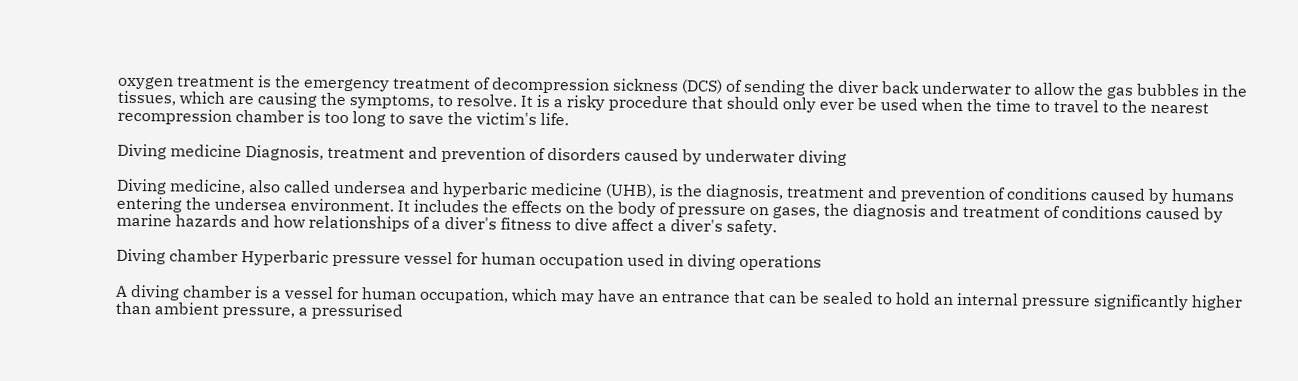oxygen treatment is the emergency treatment of decompression sickness (DCS) of sending the diver back underwater to allow the gas bubbles in the tissues, which are causing the symptoms, to resolve. It is a risky procedure that should only ever be used when the time to travel to the nearest recompression chamber is too long to save the victim's life.

Diving medicine Diagnosis, treatment and prevention of disorders caused by underwater diving

Diving medicine, also called undersea and hyperbaric medicine (UHB), is the diagnosis, treatment and prevention of conditions caused by humans entering the undersea environment. It includes the effects on the body of pressure on gases, the diagnosis and treatment of conditions caused by marine hazards and how relationships of a diver's fitness to dive affect a diver's safety.

Diving chamber Hyperbaric pressure vessel for human occupation used in diving operations

A diving chamber is a vessel for human occupation, which may have an entrance that can be sealed to hold an internal pressure significantly higher than ambient pressure, a pressurised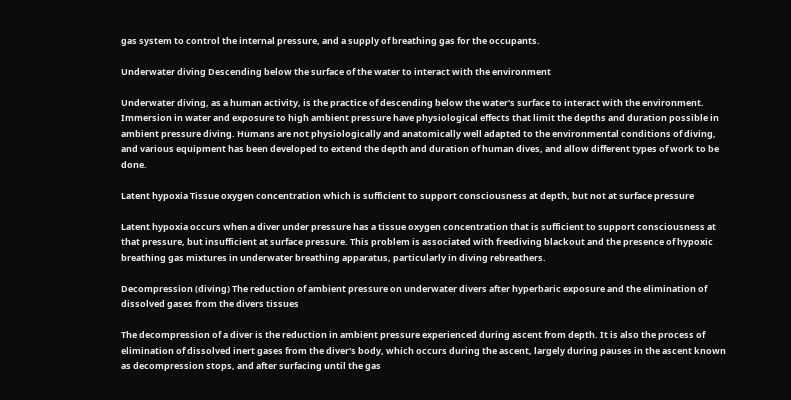gas system to control the internal pressure, and a supply of breathing gas for the occupants.

Underwater diving Descending below the surface of the water to interact with the environment

Underwater diving, as a human activity, is the practice of descending below the water's surface to interact with the environment. Immersion in water and exposure to high ambient pressure have physiological effects that limit the depths and duration possible in ambient pressure diving. Humans are not physiologically and anatomically well adapted to the environmental conditions of diving, and various equipment has been developed to extend the depth and duration of human dives, and allow different types of work to be done.

Latent hypoxia Tissue oxygen concentration which is sufficient to support consciousness at depth, but not at surface pressure

Latent hypoxia occurs when a diver under pressure has a tissue oxygen concentration that is sufficient to support consciousness at that pressure, but insufficient at surface pressure. This problem is associated with freediving blackout and the presence of hypoxic breathing gas mixtures in underwater breathing apparatus, particularly in diving rebreathers.

Decompression (diving) The reduction of ambient pressure on underwater divers after hyperbaric exposure and the elimination of dissolved gases from the divers tissues

The decompression of a diver is the reduction in ambient pressure experienced during ascent from depth. It is also the process of elimination of dissolved inert gases from the diver's body, which occurs during the ascent, largely during pauses in the ascent known as decompression stops, and after surfacing until the gas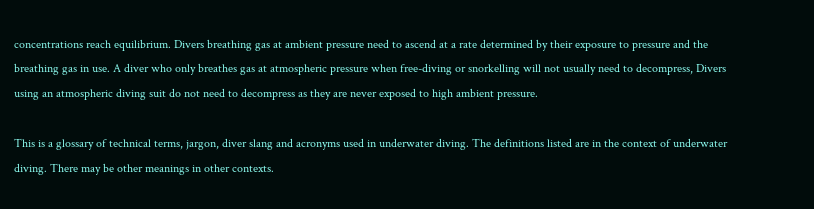concentrations reach equilibrium. Divers breathing gas at ambient pressure need to ascend at a rate determined by their exposure to pressure and the breathing gas in use. A diver who only breathes gas at atmospheric pressure when free-diving or snorkelling will not usually need to decompress, Divers using an atmospheric diving suit do not need to decompress as they are never exposed to high ambient pressure.

This is a glossary of technical terms, jargon, diver slang and acronyms used in underwater diving. The definitions listed are in the context of underwater diving. There may be other meanings in other contexts.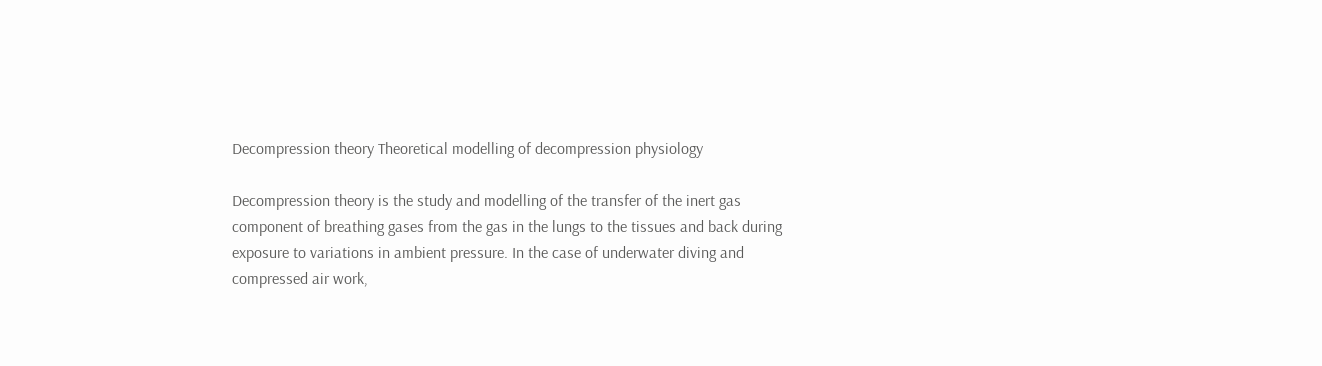Decompression theory Theoretical modelling of decompression physiology

Decompression theory is the study and modelling of the transfer of the inert gas component of breathing gases from the gas in the lungs to the tissues and back during exposure to variations in ambient pressure. In the case of underwater diving and compressed air work,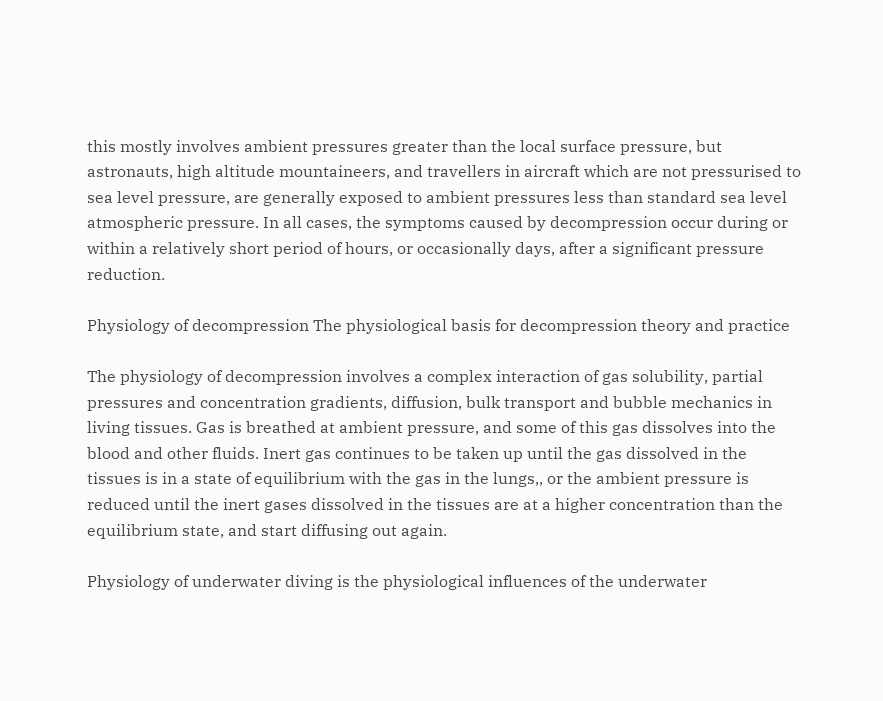this mostly involves ambient pressures greater than the local surface pressure, but astronauts, high altitude mountaineers, and travellers in aircraft which are not pressurised to sea level pressure, are generally exposed to ambient pressures less than standard sea level atmospheric pressure. In all cases, the symptoms caused by decompression occur during or within a relatively short period of hours, or occasionally days, after a significant pressure reduction.

Physiology of decompression The physiological basis for decompression theory and practice

The physiology of decompression involves a complex interaction of gas solubility, partial pressures and concentration gradients, diffusion, bulk transport and bubble mechanics in living tissues. Gas is breathed at ambient pressure, and some of this gas dissolves into the blood and other fluids. Inert gas continues to be taken up until the gas dissolved in the tissues is in a state of equilibrium with the gas in the lungs,, or the ambient pressure is reduced until the inert gases dissolved in the tissues are at a higher concentration than the equilibrium state, and start diffusing out again.

Physiology of underwater diving is the physiological influences of the underwater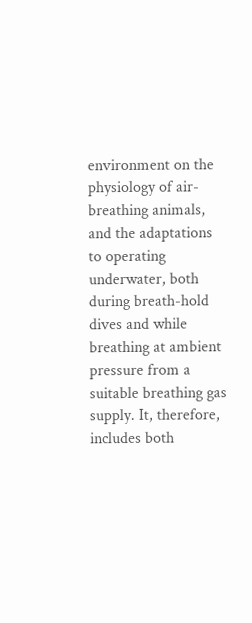environment on the physiology of air-breathing animals, and the adaptations to operating underwater, both during breath-hold dives and while breathing at ambient pressure from a suitable breathing gas supply. It, therefore, includes both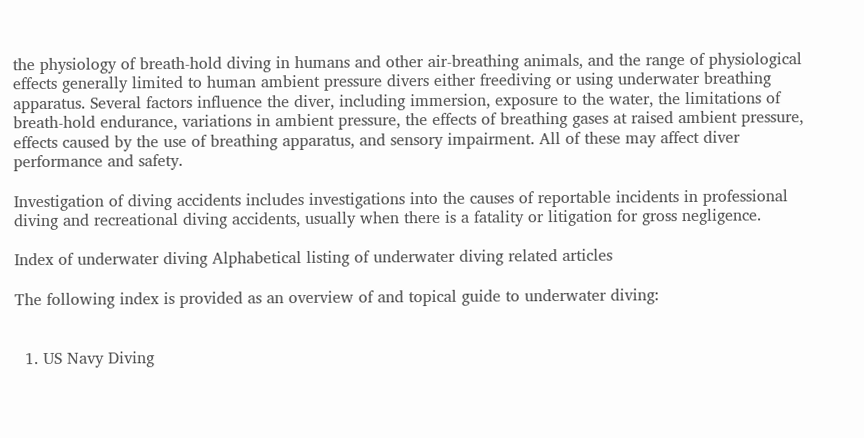the physiology of breath-hold diving in humans and other air-breathing animals, and the range of physiological effects generally limited to human ambient pressure divers either freediving or using underwater breathing apparatus. Several factors influence the diver, including immersion, exposure to the water, the limitations of breath-hold endurance, variations in ambient pressure, the effects of breathing gases at raised ambient pressure, effects caused by the use of breathing apparatus, and sensory impairment. All of these may affect diver performance and safety.

Investigation of diving accidents includes investigations into the causes of reportable incidents in professional diving and recreational diving accidents, usually when there is a fatality or litigation for gross negligence.

Index of underwater diving Alphabetical listing of underwater diving related articles

The following index is provided as an overview of and topical guide to underwater diving:


  1. US Navy Diving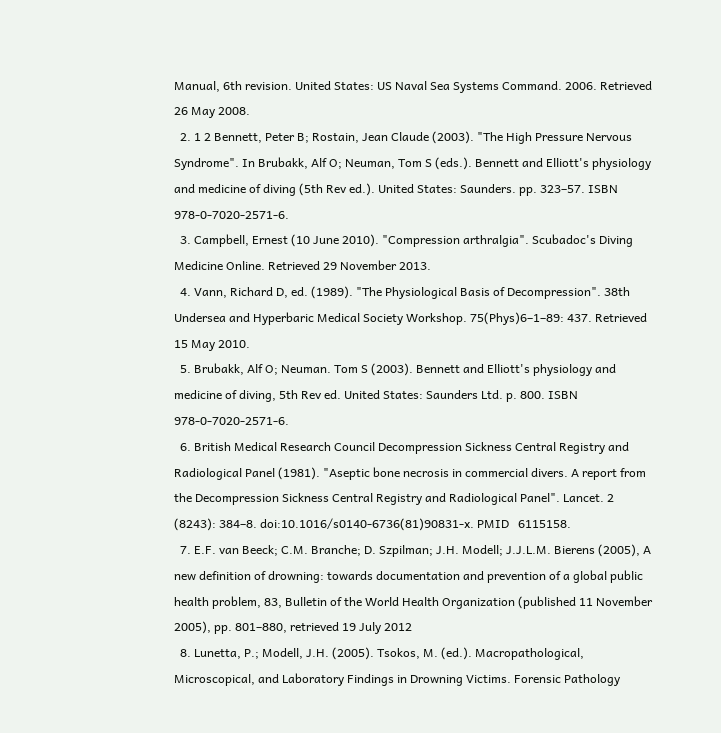Manual, 6th revision. United States: US Naval Sea Systems Command. 2006. Retrieved 26 May 2008.
  2. 1 2 Bennett, Peter B; Rostain, Jean Claude (2003). "The High Pressure Nervous Syndrome". In Brubakk, Alf O; Neuman, Tom S (eds.). Bennett and Elliott's physiology and medicine of diving (5th Rev ed.). United States: Saunders. pp. 323–57. ISBN   978-0-7020-2571-6.
  3. Campbell, Ernest (10 June 2010). "Compression arthralgia". Scubadoc's Diving Medicine Online. Retrieved 29 November 2013.
  4. Vann, Richard D, ed. (1989). "The Physiological Basis of Decompression". 38th Undersea and Hyperbaric Medical Society Workshop. 75(Phys)6–1–89: 437. Retrieved 15 May 2010.
  5. Brubakk, Alf O; Neuman. Tom S (2003). Bennett and Elliott's physiology and medicine of diving, 5th Rev ed. United States: Saunders Ltd. p. 800. ISBN   978-0-7020-2571-6.
  6. British Medical Research Council Decompression Sickness Central Registry and Radiological Panel (1981). "Aseptic bone necrosis in commercial divers. A report from the Decompression Sickness Central Registry and Radiological Panel". Lancet. 2 (8243): 384–8. doi:10.1016/s0140-6736(81)90831-x. PMID   6115158.
  7. E.F. van Beeck; C.M. Branche; D. Szpilman; J.H. Modell; J.J.L.M. Bierens (2005), A new definition of drowning: towards documentation and prevention of a global public health problem, 83, Bulletin of the World Health Organization (published 11 November 2005), pp. 801–880, retrieved 19 July 2012
  8. Lunetta, P.; Modell, J.H. (2005). Tsokos, M. (ed.). Macropathological, Microscopical, and Laboratory Findings in Drowning Victims. Forensic Pathology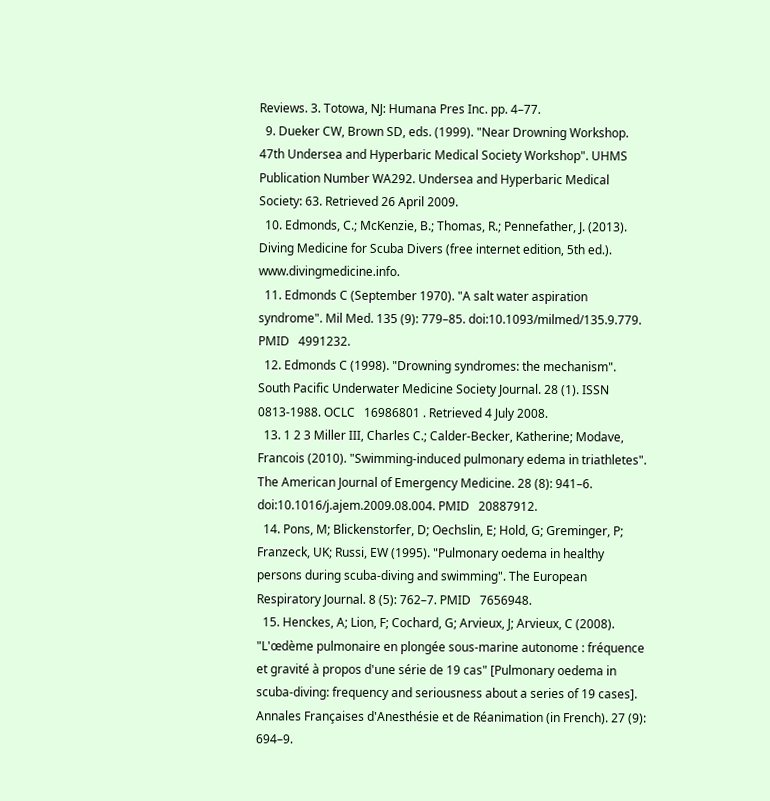Reviews. 3. Totowa, NJ: Humana Pres Inc. pp. 4–77.
  9. Dueker CW, Brown SD, eds. (1999). "Near Drowning Workshop. 47th Undersea and Hyperbaric Medical Society Workshop". UHMS Publication Number WA292. Undersea and Hyperbaric Medical Society: 63. Retrieved 26 April 2009.
  10. Edmonds, C.; McKenzie, B.; Thomas, R.; Pennefather, J. (2013). Diving Medicine for Scuba Divers (free internet edition, 5th ed.). www.divingmedicine.info.
  11. Edmonds C (September 1970). "A salt water aspiration syndrome". Mil Med. 135 (9): 779–85. doi:10.1093/milmed/135.9.779. PMID   4991232.
  12. Edmonds C (1998). "Drowning syndromes: the mechanism". South Pacific Underwater Medicine Society Journal. 28 (1). ISSN   0813-1988. OCLC   16986801 . Retrieved 4 July 2008.
  13. 1 2 3 Miller III, Charles C.; Calder-Becker, Katherine; Modave, Francois (2010). "Swimming-induced pulmonary edema in triathletes". The American Journal of Emergency Medicine. 28 (8): 941–6. doi:10.1016/j.ajem.2009.08.004. PMID   20887912.
  14. Pons, M; Blickenstorfer, D; Oechslin, E; Hold, G; Greminger, P; Franzeck, UK; Russi, EW (1995). "Pulmonary oedema in healthy persons during scuba-diving and swimming". The European Respiratory Journal. 8 (5): 762–7. PMID   7656948.
  15. Henckes, A; Lion, F; Cochard, G; Arvieux, J; Arvieux, C (2008). "L'œdème pulmonaire en plongée sous-marine autonome : fréquence et gravité à propos d'une série de 19 cas" [Pulmonary oedema in scuba-diving: frequency and seriousness about a series of 19 cases]. Annales Françaises d'Anesthésie et de Réanimation (in French). 27 (9): 694–9.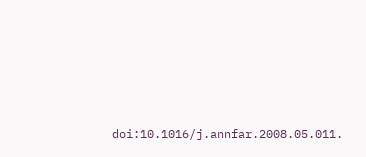doi:10.1016/j.annfar.2008.05.011.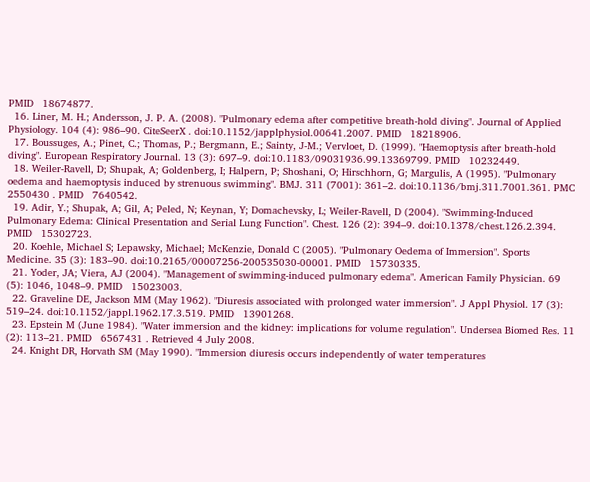PMID   18674877.
  16. Liner, M. H.; Andersson, J. P. A. (2008). "Pulmonary edema after competitive breath-hold diving". Journal of Applied Physiology. 104 (4): 986–90. CiteSeerX . doi:10.1152/japplphysiol.00641.2007. PMID   18218906.
  17. Boussuges, A.; Pinet, C.; Thomas, P.; Bergmann, E.; Sainty, J-M.; Vervloet, D. (1999). "Haemoptysis after breath-hold diving". European Respiratory Journal. 13 (3): 697–9. doi:10.1183/09031936.99.13369799. PMID   10232449.
  18. Weiler-Ravell, D; Shupak, A; Goldenberg, I; Halpern, P; Shoshani, O; Hirschhorn, G; Margulis, A (1995). "Pulmonary oedema and haemoptysis induced by strenuous swimming". BMJ. 311 (7001): 361–2. doi:10.1136/bmj.311.7001.361. PMC   2550430 . PMID   7640542.
  19. Adir, Y.; Shupak, A; Gil, A; Peled, N; Keynan, Y; Domachevsky, L; Weiler-Ravell, D (2004). "Swimming-Induced Pulmonary Edema: Clinical Presentation and Serial Lung Function". Chest. 126 (2): 394–9. doi:10.1378/chest.126.2.394. PMID   15302723.
  20. Koehle, Michael S; Lepawsky, Michael; McKenzie, Donald C (2005). "Pulmonary Oedema of Immersion". Sports Medicine. 35 (3): 183–90. doi:10.2165/00007256-200535030-00001. PMID   15730335.
  21. Yoder, JA; Viera, AJ (2004). "Management of swimming-induced pulmonary edema". American Family Physician. 69 (5): 1046, 1048–9. PMID   15023003.
  22. Graveline DE, Jackson MM (May 1962). "Diuresis associated with prolonged water immersion". J Appl Physiol. 17 (3): 519–24. doi:10.1152/jappl.1962.17.3.519. PMID   13901268.
  23. Epstein M (June 1984). "Water immersion and the kidney: implications for volume regulation". Undersea Biomed Res. 11 (2): 113–21. PMID   6567431 . Retrieved 4 July 2008.
  24. Knight DR, Horvath SM (May 1990). "Immersion diuresis occurs independently of water temperatures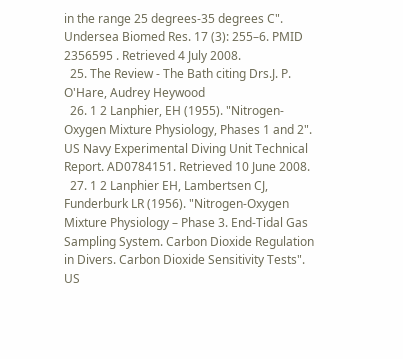in the range 25 degrees-35 degrees C". Undersea Biomed Res. 17 (3): 255–6. PMID   2356595 . Retrieved 4 July 2008.
  25. The Review - The Bath citing Drs.J. P. O'Hare, Audrey Heywood
  26. 1 2 Lanphier, EH (1955). "Nitrogen-Oxygen Mixture Physiology, Phases 1 and 2". US Navy Experimental Diving Unit Technical Report. AD0784151. Retrieved 10 June 2008.
  27. 1 2 Lanphier EH, Lambertsen CJ, Funderburk LR (1956). "Nitrogen-Oxygen Mixture Physiology – Phase 3. End-Tidal Gas Sampling System. Carbon Dioxide Regulation in Divers. Carbon Dioxide Sensitivity Tests". US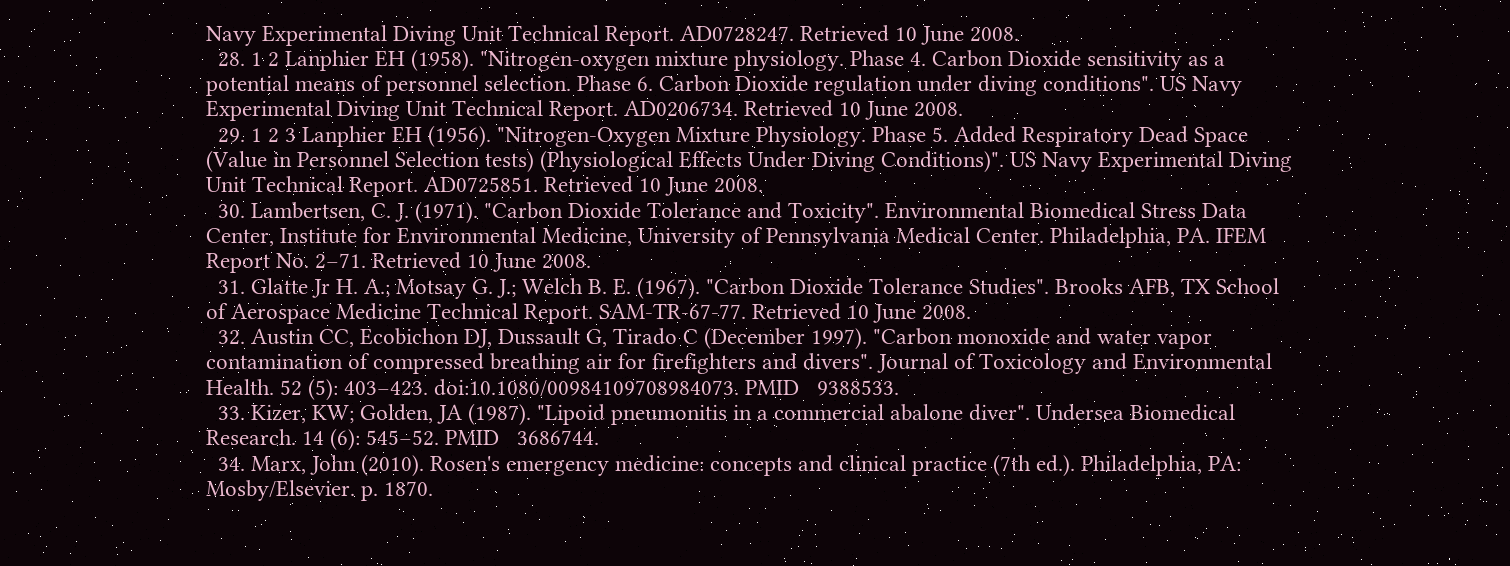Navy Experimental Diving Unit Technical Report. AD0728247. Retrieved 10 June 2008.
  28. 1 2 Lanphier EH (1958). "Nitrogen-oxygen mixture physiology. Phase 4. Carbon Dioxide sensitivity as a potential means of personnel selection. Phase 6. Carbon Dioxide regulation under diving conditions". US Navy Experimental Diving Unit Technical Report. AD0206734. Retrieved 10 June 2008.
  29. 1 2 3 Lanphier EH (1956). "Nitrogen-Oxygen Mixture Physiology. Phase 5. Added Respiratory Dead Space (Value in Personnel Selection tests) (Physiological Effects Under Diving Conditions)". US Navy Experimental Diving Unit Technical Report. AD0725851. Retrieved 10 June 2008.
  30. Lambertsen, C. J. (1971). "Carbon Dioxide Tolerance and Toxicity". Environmental Biomedical Stress Data Center, Institute for Environmental Medicine, University of Pennsylvania Medical Center. Philadelphia, PA. IFEM Report No. 2–71. Retrieved 10 June 2008.
  31. Glatte Jr H. A.; Motsay G. J.; Welch B. E. (1967). "Carbon Dioxide Tolerance Studies". Brooks AFB, TX School of Aerospace Medicine Technical Report. SAM-TR-67-77. Retrieved 10 June 2008.
  32. Austin CC, Ecobichon DJ, Dussault G, Tirado C (December 1997). "Carbon monoxide and water vapor contamination of compressed breathing air for firefighters and divers". Journal of Toxicology and Environmental Health. 52 (5): 403–423. doi:10.1080/00984109708984073. PMID   9388533.
  33. Kizer, KW; Golden, JA (1987). "Lipoid pneumonitis in a commercial abalone diver". Undersea Biomedical Research. 14 (6): 545–52. PMID   3686744.
  34. Marx, John (2010). Rosen's emergency medicine: concepts and clinical practice (7th ed.). Philadelphia, PA: Mosby/Elsevier. p. 1870.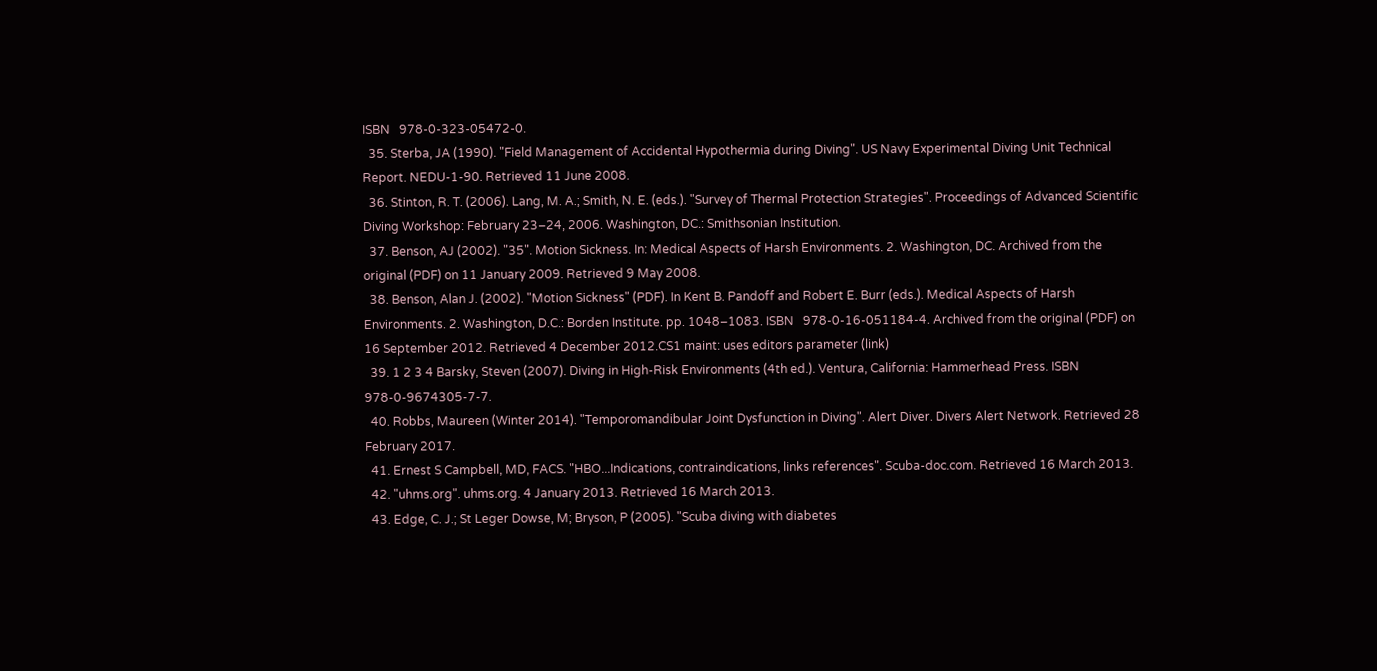ISBN   978-0-323-05472-0.
  35. Sterba, JA (1990). "Field Management of Accidental Hypothermia during Diving". US Navy Experimental Diving Unit Technical Report. NEDU-1-90. Retrieved 11 June 2008.
  36. Stinton, R. T. (2006). Lang, M. A.; Smith, N. E. (eds.). "Survey of Thermal Protection Strategies". Proceedings of Advanced Scientific Diving Workshop: February 23–24, 2006. Washington, DC.: Smithsonian Institution.
  37. Benson, AJ (2002). "35". Motion Sickness. In: Medical Aspects of Harsh Environments. 2. Washington, DC. Archived from the original (PDF) on 11 January 2009. Retrieved 9 May 2008.
  38. Benson, Alan J. (2002). "Motion Sickness" (PDF). In Kent B. Pandoff and Robert E. Burr (eds.). Medical Aspects of Harsh Environments. 2. Washington, D.C.: Borden Institute. pp. 1048–1083. ISBN   978-0-16-051184-4. Archived from the original (PDF) on 16 September 2012. Retrieved 4 December 2012.CS1 maint: uses editors parameter (link)
  39. 1 2 3 4 Barsky, Steven (2007). Diving in High-Risk Environments (4th ed.). Ventura, California: Hammerhead Press. ISBN   978-0-9674305-7-7.
  40. Robbs, Maureen (Winter 2014). "Temporomandibular Joint Dysfunction in Diving". Alert Diver. Divers Alert Network. Retrieved 28 February 2017.
  41. Ernest S Campbell, MD, FACS. "HBO...Indications, contraindications, links references". Scuba-doc.com. Retrieved 16 March 2013.
  42. "uhms.org". uhms.org. 4 January 2013. Retrieved 16 March 2013.
  43. Edge, C. J.; St Leger Dowse, M; Bryson, P (2005). "Scuba diving with diabetes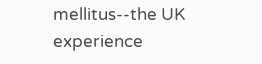mellitus--the UK experience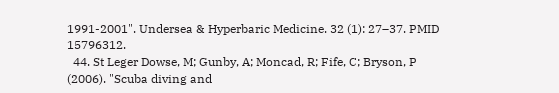1991-2001". Undersea & Hyperbaric Medicine. 32 (1): 27–37. PMID   15796312.
  44. St Leger Dowse, M; Gunby, A; Moncad, R; Fife, C; Bryson, P (2006). "Scuba diving and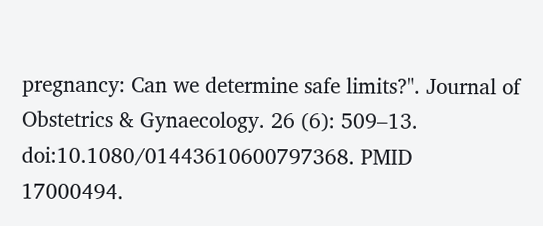pregnancy: Can we determine safe limits?". Journal of Obstetrics & Gynaecology. 26 (6): 509–13. doi:10.1080/01443610600797368. PMID   17000494.